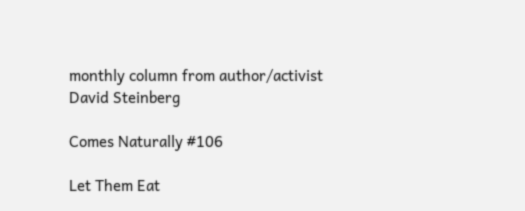monthly column from author/activist
David Steinberg

Comes Naturally #106

Let Them Eat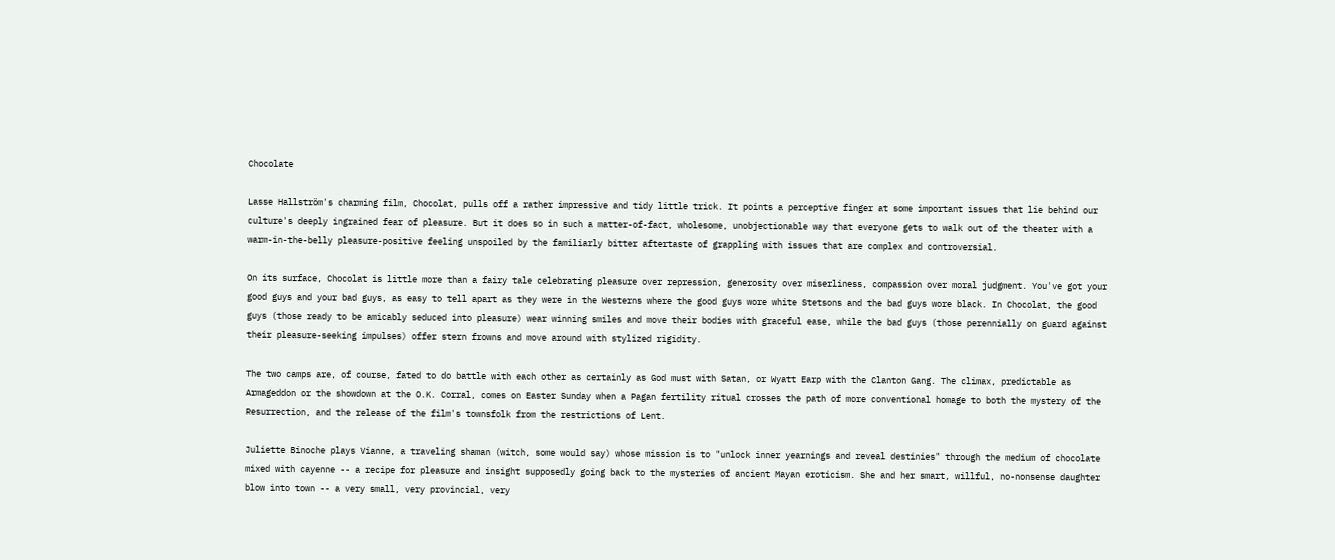Chocolate

Lasse Hallström's charming film, Chocolat, pulls off a rather impressive and tidy little trick. It points a perceptive finger at some important issues that lie behind our culture's deeply ingrained fear of pleasure. But it does so in such a matter-of-fact, wholesome, unobjectionable way that everyone gets to walk out of the theater with a warm-in-the-belly pleasure-positive feeling unspoiled by the familiarly bitter aftertaste of grappling with issues that are complex and controversial.

On its surface, Chocolat is little more than a fairy tale celebrating pleasure over repression, generosity over miserliness, compassion over moral judgment. You've got your good guys and your bad guys, as easy to tell apart as they were in the Westerns where the good guys wore white Stetsons and the bad guys wore black. In Chocolat, the good guys (those ready to be amicably seduced into pleasure) wear winning smiles and move their bodies with graceful ease, while the bad guys (those perennially on guard against their pleasure-seeking impulses) offer stern frowns and move around with stylized rigidity.

The two camps are, of course, fated to do battle with each other as certainly as God must with Satan, or Wyatt Earp with the Clanton Gang. The climax, predictable as Armageddon or the showdown at the O.K. Corral, comes on Easter Sunday when a Pagan fertility ritual crosses the path of more conventional homage to both the mystery of the Resurrection, and the release of the film's townsfolk from the restrictions of Lent.

Juliette Binoche plays Vianne, a traveling shaman (witch, some would say) whose mission is to "unlock inner yearnings and reveal destinies" through the medium of chocolate mixed with cayenne -- a recipe for pleasure and insight supposedly going back to the mysteries of ancient Mayan eroticism. She and her smart, willful, no-nonsense daughter blow into town -- a very small, very provincial, very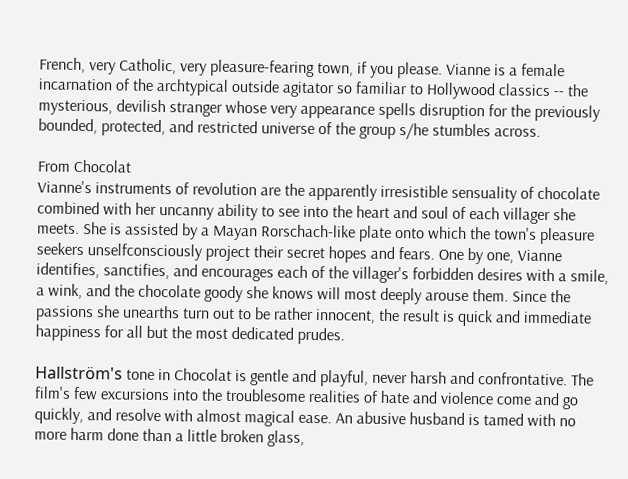French, very Catholic, very pleasure-fearing town, if you please. Vianne is a female incarnation of the archtypical outside agitator so familiar to Hollywood classics -- the mysterious, devilish stranger whose very appearance spells disruption for the previously bounded, protected, and restricted universe of the group s/he stumbles across.

From Chocolat
Vianne's instruments of revolution are the apparently irresistible sensuality of chocolate combined with her uncanny ability to see into the heart and soul of each villager she meets. She is assisted by a Mayan Rorschach-like plate onto which the town's pleasure seekers unselfconsciously project their secret hopes and fears. One by one, Vianne identifies, sanctifies, and encourages each of the villager's forbidden desires with a smile, a wink, and the chocolate goody she knows will most deeply arouse them. Since the passions she unearths turn out to be rather innocent, the result is quick and immediate happiness for all but the most dedicated prudes.

Hallström's tone in Chocolat is gentle and playful, never harsh and confrontative. The film's few excursions into the troublesome realities of hate and violence come and go quickly, and resolve with almost magical ease. An abusive husband is tamed with no more harm done than a little broken glass,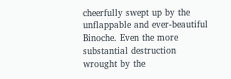cheerfully swept up by the unflappable and ever-beautiful Binoche. Even the more substantial destruction wrought by the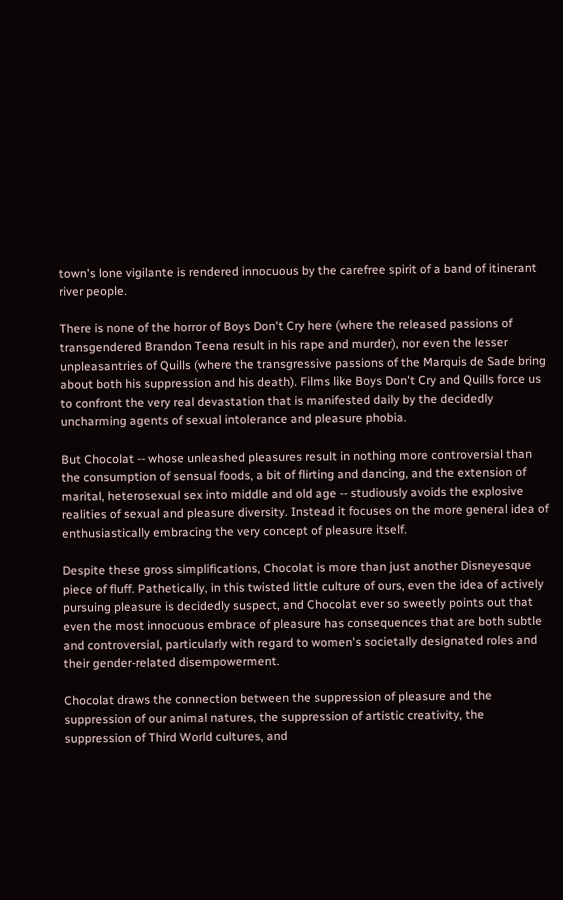town's lone vigilante is rendered innocuous by the carefree spirit of a band of itinerant river people.

There is none of the horror of Boys Don't Cry here (where the released passions of transgendered Brandon Teena result in his rape and murder), nor even the lesser unpleasantries of Quills (where the transgressive passions of the Marquis de Sade bring about both his suppression and his death). Films like Boys Don't Cry and Quills force us to confront the very real devastation that is manifested daily by the decidedly uncharming agents of sexual intolerance and pleasure phobia.

But Chocolat -- whose unleashed pleasures result in nothing more controversial than the consumption of sensual foods, a bit of flirting and dancing, and the extension of marital, heterosexual sex into middle and old age -- studiously avoids the explosive realities of sexual and pleasure diversity. Instead it focuses on the more general idea of enthusiastically embracing the very concept of pleasure itself.

Despite these gross simplifications, Chocolat is more than just another Disneyesque piece of fluff. Pathetically, in this twisted little culture of ours, even the idea of actively pursuing pleasure is decidedly suspect, and Chocolat ever so sweetly points out that even the most innocuous embrace of pleasure has consequences that are both subtle and controversial, particularly with regard to women's societally designated roles and their gender-related disempowerment.

Chocolat draws the connection between the suppression of pleasure and the suppression of our animal natures, the suppression of artistic creativity, the suppression of Third World cultures, and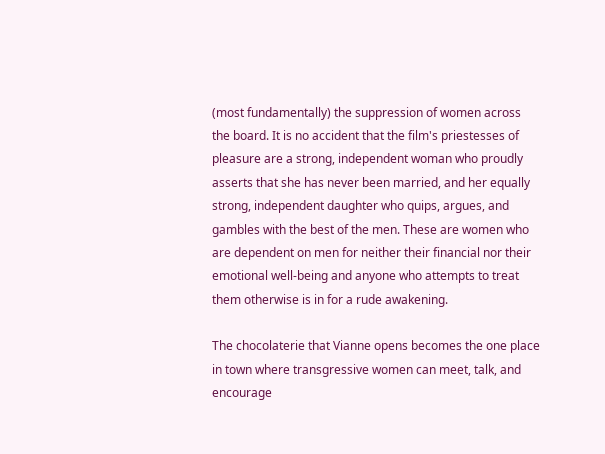(most fundamentally) the suppression of women across the board. It is no accident that the film's priestesses of pleasure are a strong, independent woman who proudly asserts that she has never been married, and her equally strong, independent daughter who quips, argues, and gambles with the best of the men. These are women who are dependent on men for neither their financial nor their emotional well-being and anyone who attempts to treat them otherwise is in for a rude awakening.

The chocolaterie that Vianne opens becomes the one place in town where transgressive women can meet, talk, and encourage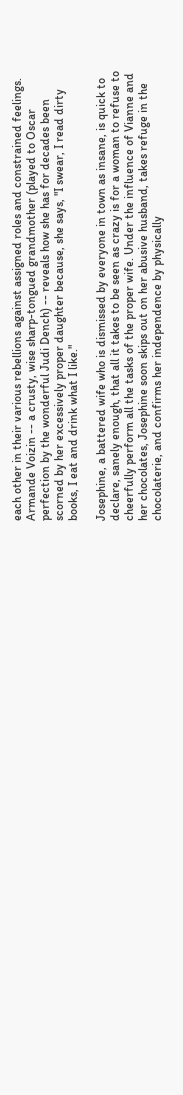each other in their various rebellions against assigned roles and constrained feelings. Armande Voizin -- a crusty, wise sharp-tongued grandmother (played to Oscar perfection by the wonderful Judi Dench) -- reveals how she has for decades been scorned by her excessively proper daughter because, she says, "I swear, I read dirty books, I eat and drink what I like."

Josephine, a battered wife who is dismissed by everyone in town as insane, is quick to declare, sanely enough, that all it takes to be seen as crazy is for a woman to refuse to cheerfully perform all the tasks of the proper wife. Under the influence of Vianne and her chocolates, Josephine soon skips out on her abusive husband, takes refuge in the chocolaterie, and confirms her independence by physically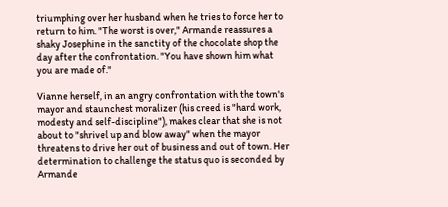triumphing over her husband when he tries to force her to return to him. "The worst is over," Armande reassures a shaky Josephine in the sanctity of the chocolate shop the day after the confrontation. "You have shown him what you are made of."

Vianne herself, in an angry confrontation with the town's mayor and staunchest moralizer (his creed is "hard work, modesty and self-discipline"), makes clear that she is not about to "shrivel up and blow away" when the mayor threatens to drive her out of business and out of town. Her determination to challenge the status quo is seconded by Armande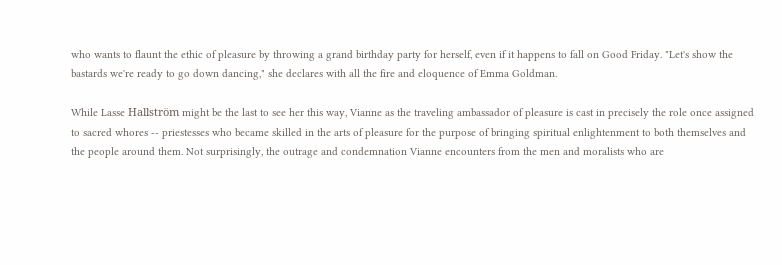who wants to flaunt the ethic of pleasure by throwing a grand birthday party for herself, even if it happens to fall on Good Friday. "Let's show the bastards we're ready to go down dancing," she declares with all the fire and eloquence of Emma Goldman.

While Lasse Hallström might be the last to see her this way, Vianne as the traveling ambassador of pleasure is cast in precisely the role once assigned to sacred whores -- priestesses who became skilled in the arts of pleasure for the purpose of bringing spiritual enlightenment to both themselves and the people around them. Not surprisingly, the outrage and condemnation Vianne encounters from the men and moralists who are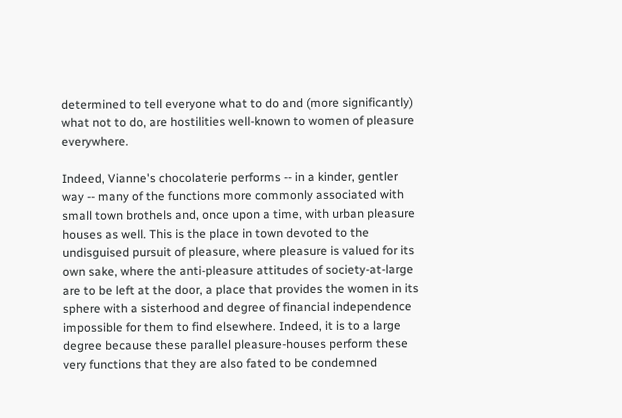determined to tell everyone what to do and (more significantly) what not to do, are hostilities well-known to women of pleasure everywhere.

Indeed, Vianne's chocolaterie performs -- in a kinder, gentler way -- many of the functions more commonly associated with small town brothels and, once upon a time, with urban pleasure houses as well. This is the place in town devoted to the undisguised pursuit of pleasure, where pleasure is valued for its own sake, where the anti-pleasure attitudes of society-at-large are to be left at the door, a place that provides the women in its sphere with a sisterhood and degree of financial independence impossible for them to find elsewhere. Indeed, it is to a large degree because these parallel pleasure-houses perform these very functions that they are also fated to be condemned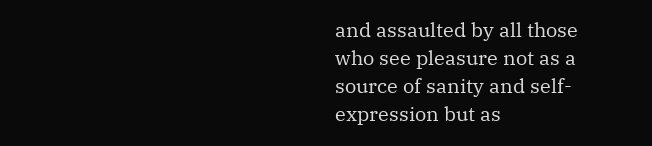and assaulted by all those who see pleasure not as a source of sanity and self-expression but as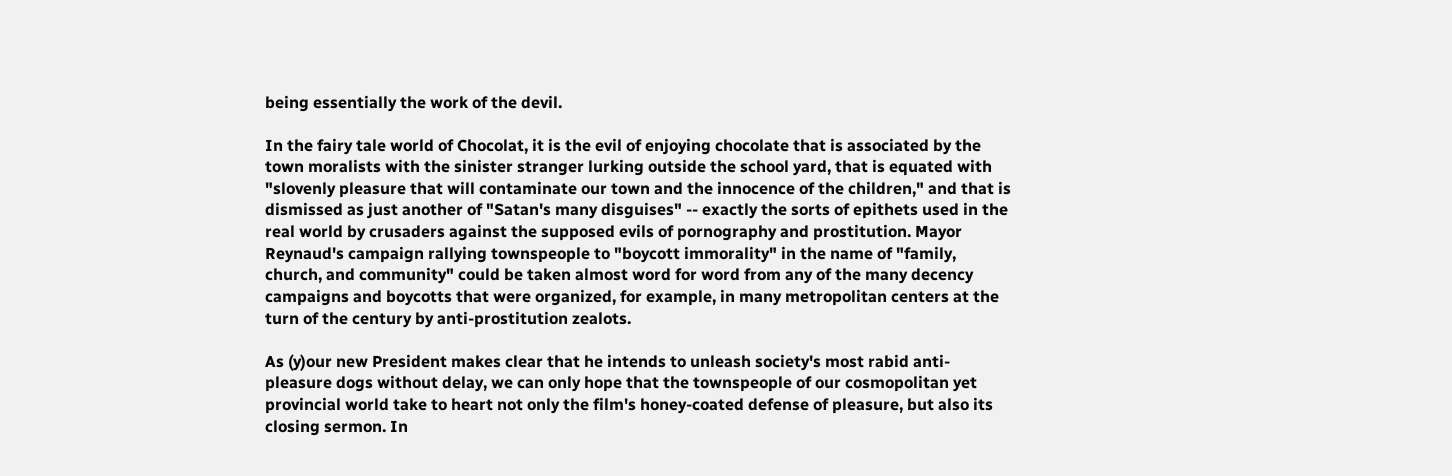being essentially the work of the devil.

In the fairy tale world of Chocolat, it is the evil of enjoying chocolate that is associated by the town moralists with the sinister stranger lurking outside the school yard, that is equated with "slovenly pleasure that will contaminate our town and the innocence of the children," and that is dismissed as just another of "Satan's many disguises" -- exactly the sorts of epithets used in the real world by crusaders against the supposed evils of pornography and prostitution. Mayor Reynaud's campaign rallying townspeople to "boycott immorality" in the name of "family, church, and community" could be taken almost word for word from any of the many decency campaigns and boycotts that were organized, for example, in many metropolitan centers at the turn of the century by anti-prostitution zealots.

As (y)our new President makes clear that he intends to unleash society's most rabid anti-pleasure dogs without delay, we can only hope that the townspeople of our cosmopolitan yet provincial world take to heart not only the film's honey-coated defense of pleasure, but also its closing sermon. In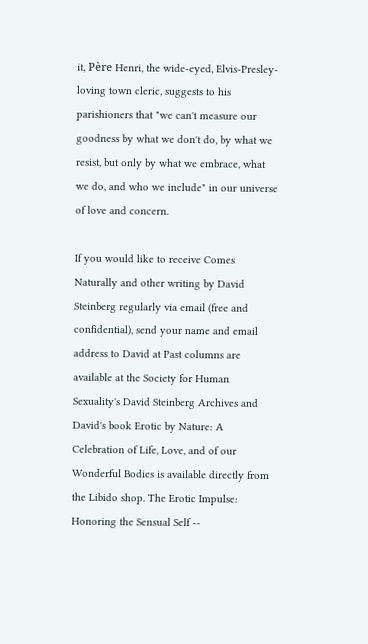it, Père Henri, the wide-eyed, Elvis-Presley-loving town cleric, suggests to his parishioners that "we can't measure our goodness by what we don't do, by what we resist, but only by what we embrace, what we do, and who we include" in our universe of love and concern.

If you would like to receive Comes Naturally and other writing by David Steinberg regularly via email (free and confidential), send your name and email address to David at Past columns are available at the Society for Human Sexuality's David Steinberg Archives and David's book Erotic by Nature: A Celebration of Life, Love, and of our Wonderful Bodies is available directly from the Libido shop. The Erotic Impulse: Honoring the Sensual Self --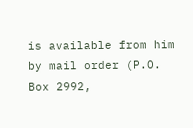is available from him by mail order (P.O. Box 2992,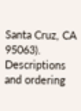Santa Cruz, CA 95063). Descriptions and ordering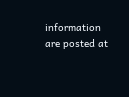information are posted at